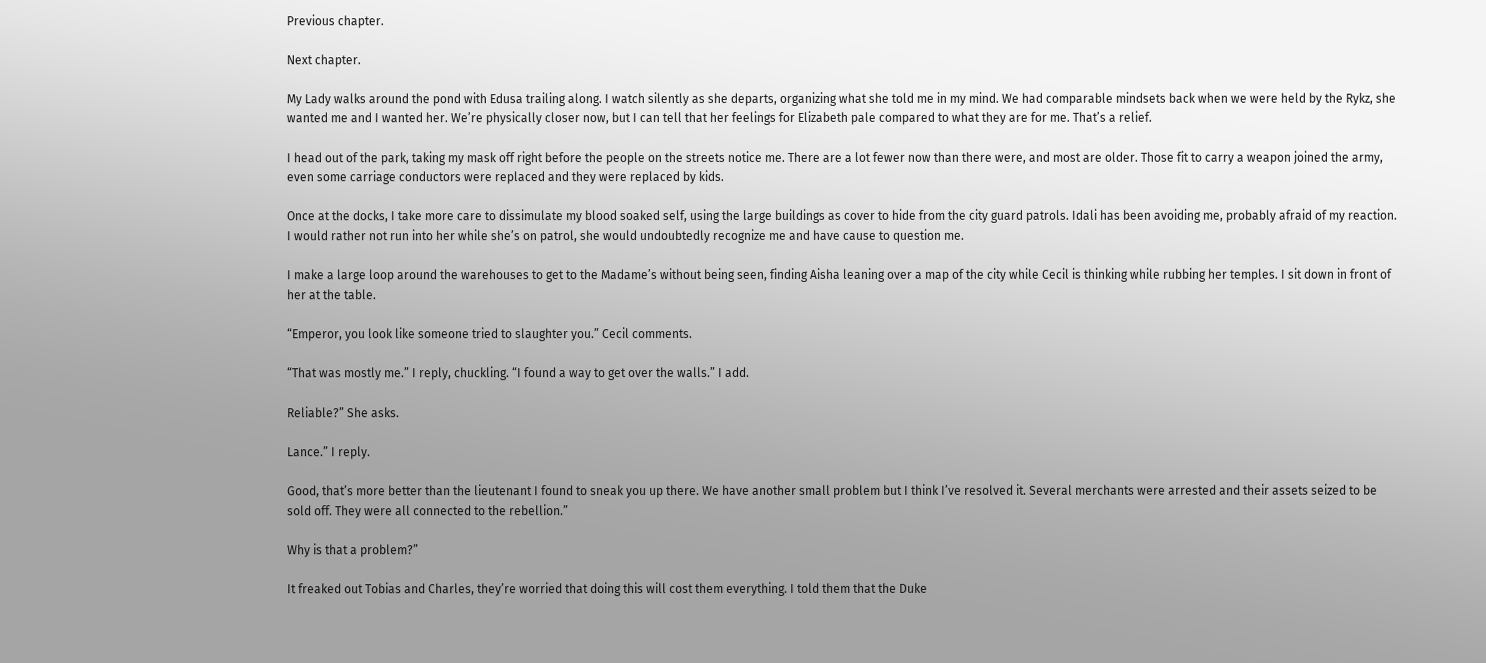Previous chapter.

Next chapter.

My Lady walks around the pond with Edusa trailing along. I watch silently as she departs, organizing what she told me in my mind. We had comparable mindsets back when we were held by the Rykz, she wanted me and I wanted her. We’re physically closer now, but I can tell that her feelings for Elizabeth pale compared to what they are for me. That’s a relief.

I head out of the park, taking my mask off right before the people on the streets notice me. There are a lot fewer now than there were, and most are older. Those fit to carry a weapon joined the army, even some carriage conductors were replaced and they were replaced by kids.

Once at the docks, I take more care to dissimulate my blood soaked self, using the large buildings as cover to hide from the city guard patrols. Idali has been avoiding me, probably afraid of my reaction. I would rather not run into her while she’s on patrol, she would undoubtedly recognize me and have cause to question me.

I make a large loop around the warehouses to get to the Madame’s without being seen, finding Aisha leaning over a map of the city while Cecil is thinking while rubbing her temples. I sit down in front of her at the table.

“Emperor, you look like someone tried to slaughter you.” Cecil comments.

“That was mostly me.” I reply, chuckling. “I found a way to get over the walls.” I add.

Reliable?” She asks.

Lance.” I reply.

Good, that’s more better than the lieutenant I found to sneak you up there. We have another small problem but I think I’ve resolved it. Several merchants were arrested and their assets seized to be sold off. They were all connected to the rebellion.”

Why is that a problem?”

It freaked out Tobias and Charles, they’re worried that doing this will cost them everything. I told them that the Duke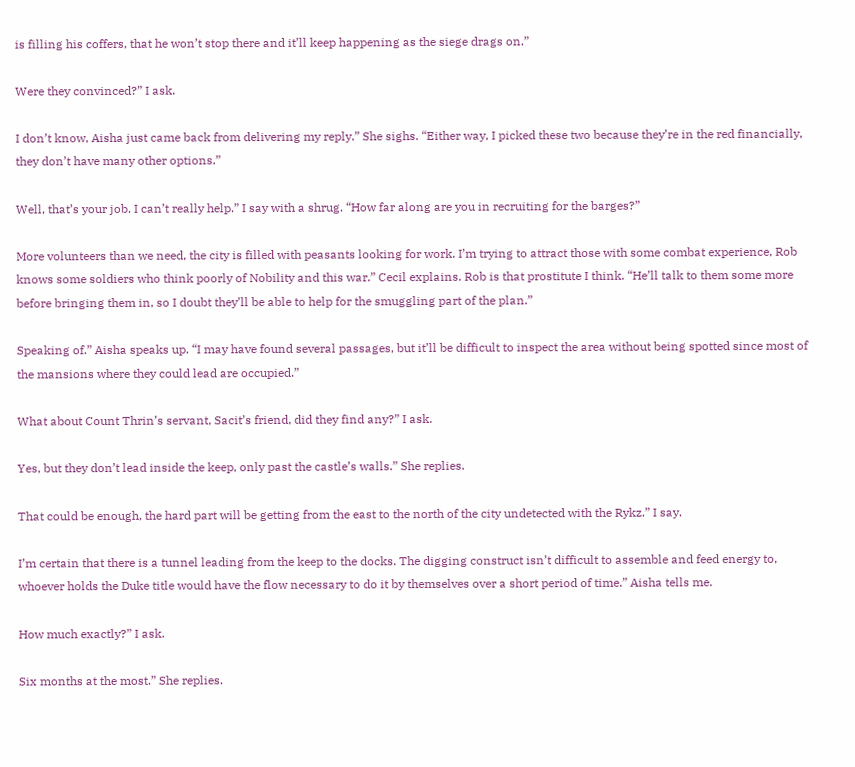is filling his coffers, that he won’t stop there and it’ll keep happening as the siege drags on.”

Were they convinced?” I ask.

I don’t know, Aisha just came back from delivering my reply.” She sighs. “Either way, I picked these two because they’re in the red financially, they don’t have many other options.”

Well, that’s your job. I can’t really help.” I say with a shrug. “How far along are you in recruiting for the barges?”

More volunteers than we need, the city is filled with peasants looking for work. I’m trying to attract those with some combat experience, Rob knows some soldiers who think poorly of Nobility and this war.” Cecil explains. Rob is that prostitute I think. “He’ll talk to them some more before bringing them in, so I doubt they’ll be able to help for the smuggling part of the plan.”

Speaking of.” Aisha speaks up. “I may have found several passages, but it’ll be difficult to inspect the area without being spotted since most of the mansions where they could lead are occupied.”

What about Count Thrin’s servant, Sacit’s friend, did they find any?” I ask.

Yes, but they don’t lead inside the keep, only past the castle’s walls.” She replies.

That could be enough, the hard part will be getting from the east to the north of the city undetected with the Rykz.” I say.

I’m certain that there is a tunnel leading from the keep to the docks. The digging construct isn’t difficult to assemble and feed energy to, whoever holds the Duke title would have the flow necessary to do it by themselves over a short period of time.” Aisha tells me.

How much exactly?” I ask.

Six months at the most.” She replies.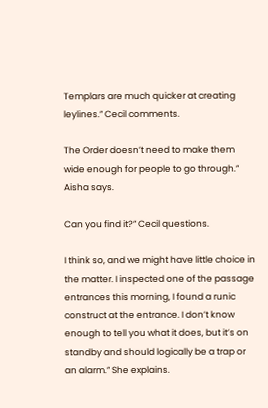Templars are much quicker at creating leylines.” Cecil comments.

The Order doesn’t need to make them wide enough for people to go through.” Aisha says.

Can you find it?” Cecil questions.

I think so, and we might have little choice in the matter. I inspected one of the passage entrances this morning, I found a runic construct at the entrance. I don’t know enough to tell you what it does, but it’s on standby and should logically be a trap or an alarm.” She explains.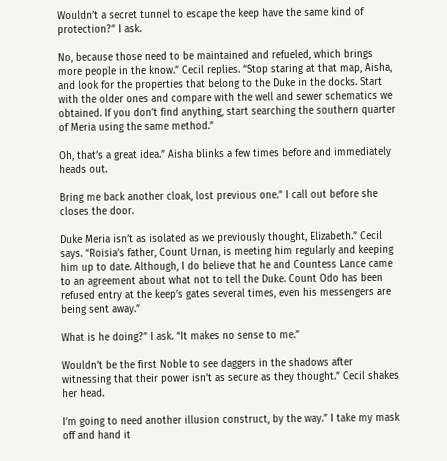Wouldn’t a secret tunnel to escape the keep have the same kind of protection?” I ask.

No, because those need to be maintained and refueled, which brings more people in the know.” Cecil replies. “Stop staring at that map, Aisha, and look for the properties that belong to the Duke in the docks. Start with the older ones and compare with the well and sewer schematics we obtained. If you don’t find anything, start searching the southern quarter of Meria using the same method.”

Oh, that’s a great idea.” Aisha blinks a few times before and immediately heads out.

Bring me back another cloak, lost previous one.” I call out before she closes the door.

Duke Meria isn’t as isolated as we previously thought, Elizabeth.” Cecil says. “Roisia’s father, Count Urnan, is meeting him regularly and keeping him up to date. Although, I do believe that he and Countess Lance came to an agreement about what not to tell the Duke. Count Odo has been refused entry at the keep’s gates several times, even his messengers are being sent away.”

What is he doing?” I ask. “It makes no sense to me.”

Wouldn’t be the first Noble to see daggers in the shadows after witnessing that their power isn’t as secure as they thought.” Cecil shakes her head.

I’m going to need another illusion construct, by the way.” I take my mask off and hand it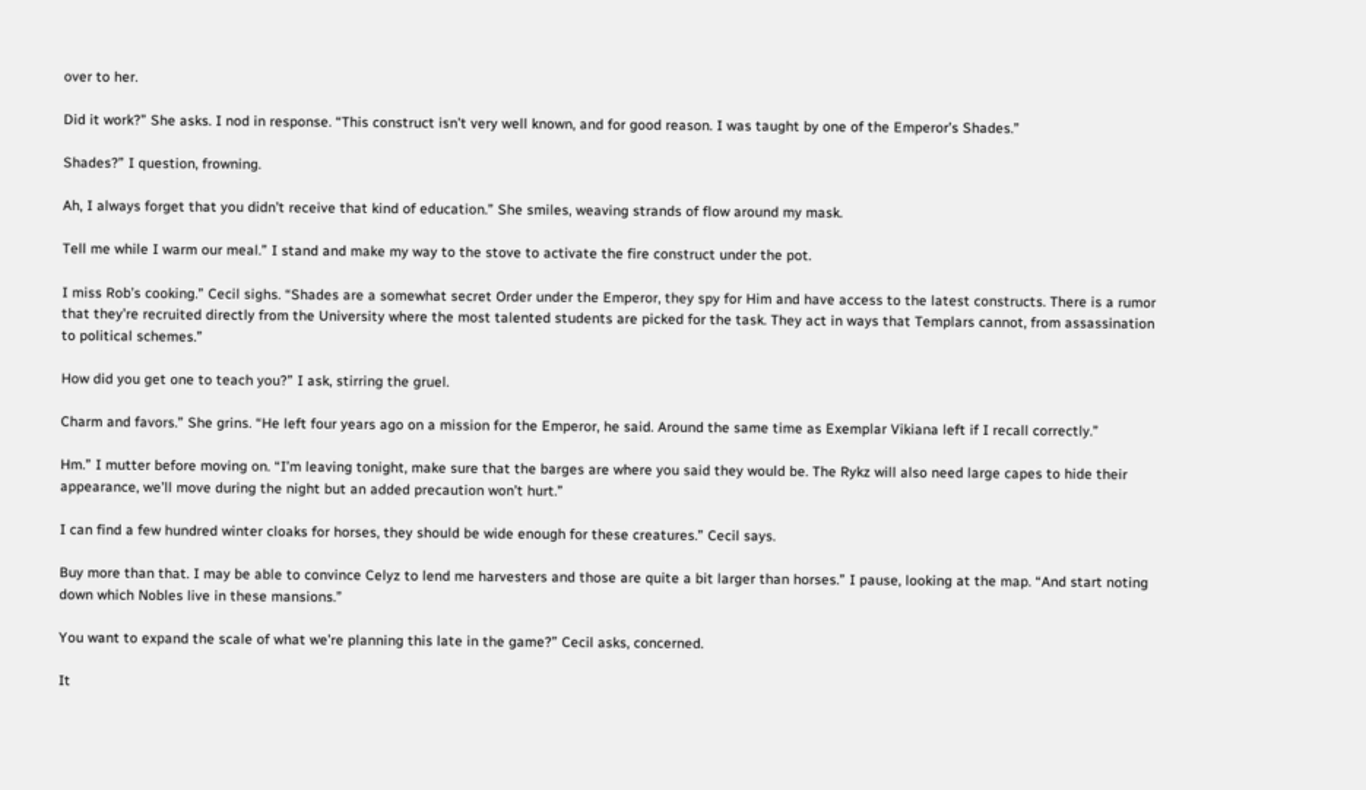over to her.

Did it work?” She asks. I nod in response. “This construct isn’t very well known, and for good reason. I was taught by one of the Emperor’s Shades.”

Shades?” I question, frowning.

Ah, I always forget that you didn’t receive that kind of education.” She smiles, weaving strands of flow around my mask.

Tell me while I warm our meal.” I stand and make my way to the stove to activate the fire construct under the pot.

I miss Rob’s cooking.” Cecil sighs. “Shades are a somewhat secret Order under the Emperor, they spy for Him and have access to the latest constructs. There is a rumor that they’re recruited directly from the University where the most talented students are picked for the task. They act in ways that Templars cannot, from assassination to political schemes.”

How did you get one to teach you?” I ask, stirring the gruel.

Charm and favors.” She grins. “He left four years ago on a mission for the Emperor, he said. Around the same time as Exemplar Vikiana left if I recall correctly.”

Hm.” I mutter before moving on. “I’m leaving tonight, make sure that the barges are where you said they would be. The Rykz will also need large capes to hide their appearance, we’ll move during the night but an added precaution won’t hurt.”

I can find a few hundred winter cloaks for horses, they should be wide enough for these creatures.” Cecil says.

Buy more than that. I may be able to convince Celyz to lend me harvesters and those are quite a bit larger than horses.” I pause, looking at the map. “And start noting down which Nobles live in these mansions.”

You want to expand the scale of what we’re planning this late in the game?” Cecil asks, concerned.

It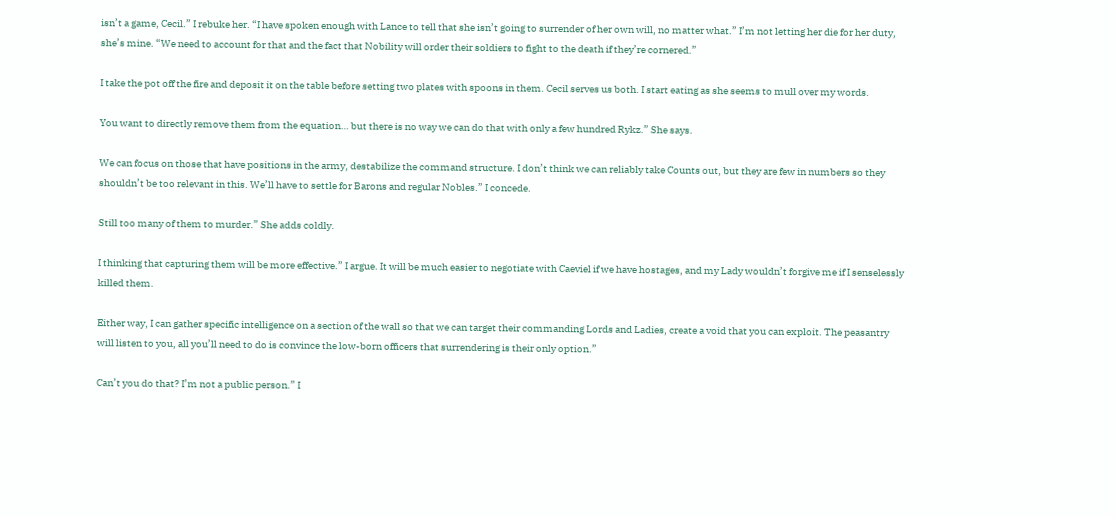isn’t a game, Cecil.” I rebuke her. “I have spoken enough with Lance to tell that she isn’t going to surrender of her own will, no matter what.” I’m not letting her die for her duty, she’s mine. “We need to account for that and the fact that Nobility will order their soldiers to fight to the death if they’re cornered.”

I take the pot off the fire and deposit it on the table before setting two plates with spoons in them. Cecil serves us both. I start eating as she seems to mull over my words.

You want to directly remove them from the equation… but there is no way we can do that with only a few hundred Rykz.” She says.

We can focus on those that have positions in the army, destabilize the command structure. I don’t think we can reliably take Counts out, but they are few in numbers so they shouldn’t be too relevant in this. We’ll have to settle for Barons and regular Nobles.” I concede.

Still too many of them to murder.” She adds coldly.

I thinking that capturing them will be more effective.” I argue. It will be much easier to negotiate with Caeviel if we have hostages, and my Lady wouldn’t forgive me if I senselessly killed them.

Either way, I can gather specific intelligence on a section of the wall so that we can target their commanding Lords and Ladies, create a void that you can exploit. The peasantry will listen to you, all you’ll need to do is convince the low-born officers that surrendering is their only option.”

Can’t you do that? I’m not a public person.” I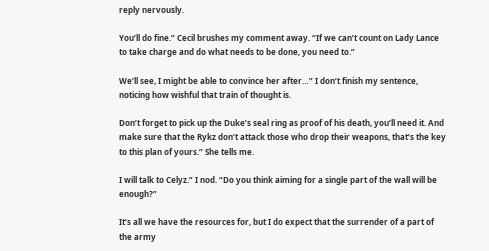reply nervously.

You’ll do fine.” Cecil brushes my comment away. “If we can’t count on Lady Lance to take charge and do what needs to be done, you need to.”

We’ll see, I might be able to convince her after…” I don’t finish my sentence, noticing how wishful that train of thought is.

Don’t forget to pick up the Duke’s seal ring as proof of his death, you’ll need it. And make sure that the Rykz don’t attack those who drop their weapons, that’s the key to this plan of yours.” She tells me.

I will talk to Celyz.” I nod. “Do you think aiming for a single part of the wall will be enough?”

It’s all we have the resources for, but I do expect that the surrender of a part of the army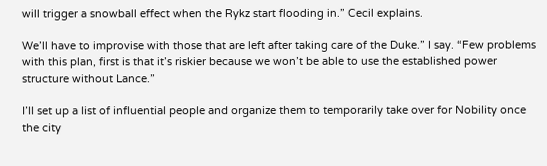will trigger a snowball effect when the Rykz start flooding in.” Cecil explains.

We’ll have to improvise with those that are left after taking care of the Duke.” I say. “Few problems with this plan, first is that it’s riskier because we won’t be able to use the established power structure without Lance.”

I’ll set up a list of influential people and organize them to temporarily take over for Nobility once the city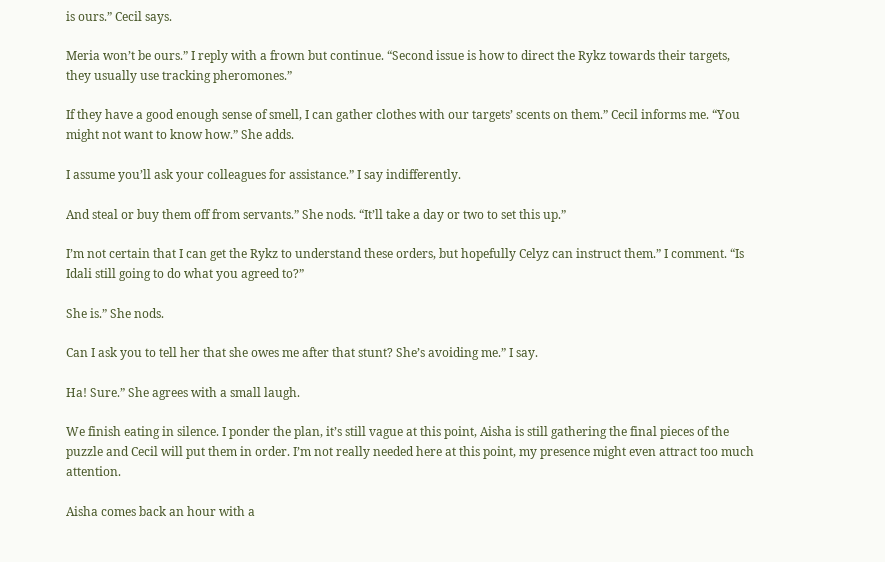is ours.” Cecil says.

Meria won’t be ours.” I reply with a frown but continue. “Second issue is how to direct the Rykz towards their targets, they usually use tracking pheromones.”

If they have a good enough sense of smell, I can gather clothes with our targets’ scents on them.” Cecil informs me. “You might not want to know how.” She adds.

I assume you’ll ask your colleagues for assistance.” I say indifferently.

And steal or buy them off from servants.” She nods. “It’ll take a day or two to set this up.”

I’m not certain that I can get the Rykz to understand these orders, but hopefully Celyz can instruct them.” I comment. “Is Idali still going to do what you agreed to?”

She is.” She nods.

Can I ask you to tell her that she owes me after that stunt? She’s avoiding me.” I say.

Ha! Sure.” She agrees with a small laugh.

We finish eating in silence. I ponder the plan, it’s still vague at this point, Aisha is still gathering the final pieces of the puzzle and Cecil will put them in order. I’m not really needed here at this point, my presence might even attract too much attention.

Aisha comes back an hour with a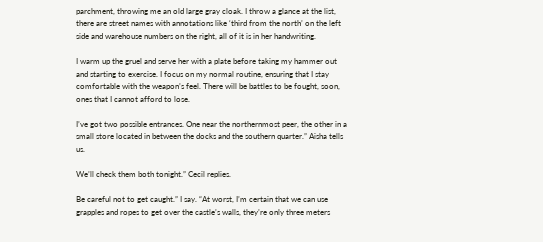parchment, throwing me an old large gray cloak. I throw a glance at the list, there are street names with annotations like ‘third from the north’ on the left side and warehouse numbers on the right, all of it is in her handwriting.

I warm up the gruel and serve her with a plate before taking my hammer out and starting to exercise. I focus on my normal routine, ensuring that I stay comfortable with the weapon’s feel. There will be battles to be fought, soon, ones that I cannot afford to lose.

I’ve got two possible entrances. One near the northernmost peer, the other in a small store located in between the docks and the southern quarter.” Aisha tells us.

We’ll check them both tonight.” Cecil replies.

Be careful not to get caught.” I say. “At worst, I’m certain that we can use grapples and ropes to get over the castle’s walls, they’re only three meters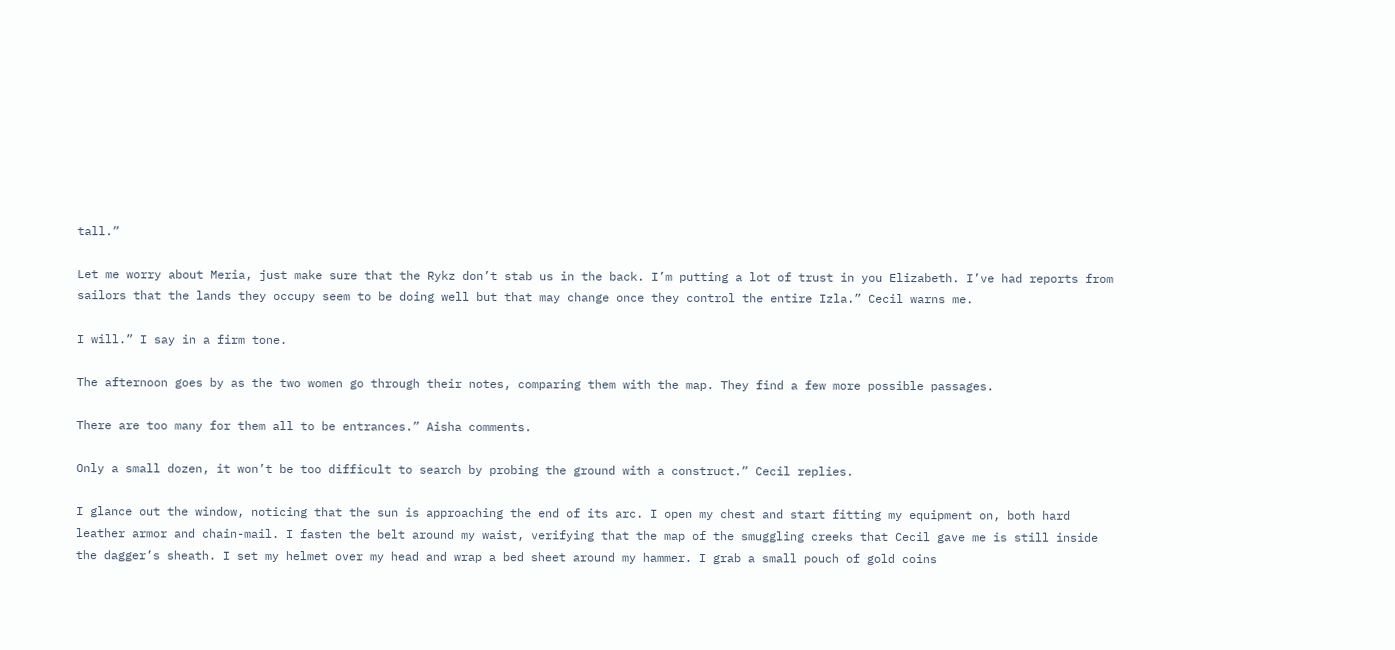tall.”

Let me worry about Meria, just make sure that the Rykz don’t stab us in the back. I’m putting a lot of trust in you Elizabeth. I’ve had reports from sailors that the lands they occupy seem to be doing well but that may change once they control the entire Izla.” Cecil warns me.

I will.” I say in a firm tone.

The afternoon goes by as the two women go through their notes, comparing them with the map. They find a few more possible passages.

There are too many for them all to be entrances.” Aisha comments.

Only a small dozen, it won’t be too difficult to search by probing the ground with a construct.” Cecil replies.

I glance out the window, noticing that the sun is approaching the end of its arc. I open my chest and start fitting my equipment on, both hard leather armor and chain-mail. I fasten the belt around my waist, verifying that the map of the smuggling creeks that Cecil gave me is still inside the dagger’s sheath. I set my helmet over my head and wrap a bed sheet around my hammer. I grab a small pouch of gold coins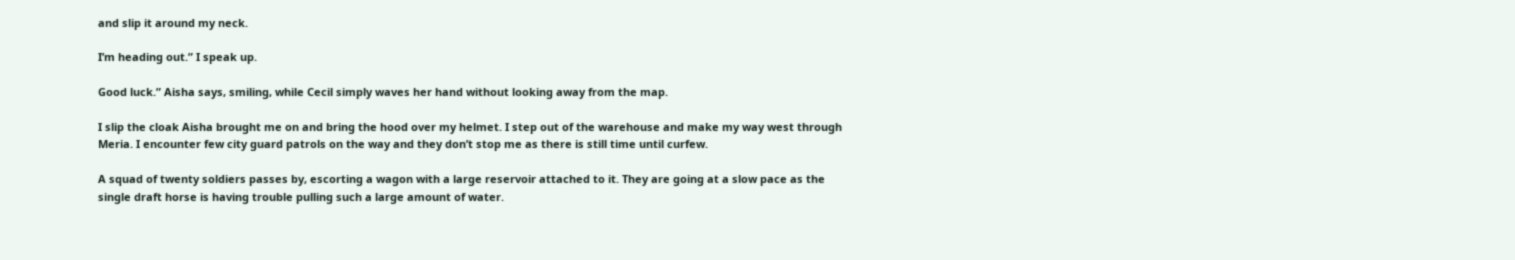and slip it around my neck.

I’m heading out.” I speak up.

Good luck.” Aisha says, smiling, while Cecil simply waves her hand without looking away from the map.

I slip the cloak Aisha brought me on and bring the hood over my helmet. I step out of the warehouse and make my way west through Meria. I encounter few city guard patrols on the way and they don’t stop me as there is still time until curfew.

A squad of twenty soldiers passes by, escorting a wagon with a large reservoir attached to it. They are going at a slow pace as the single draft horse is having trouble pulling such a large amount of water.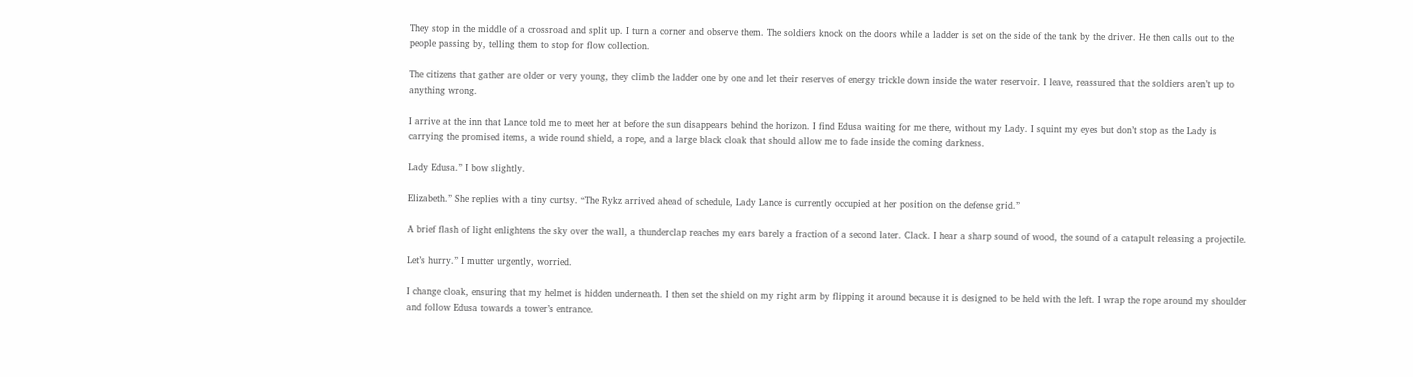They stop in the middle of a crossroad and split up. I turn a corner and observe them. The soldiers knock on the doors while a ladder is set on the side of the tank by the driver. He then calls out to the people passing by, telling them to stop for flow collection.

The citizens that gather are older or very young, they climb the ladder one by one and let their reserves of energy trickle down inside the water reservoir. I leave, reassured that the soldiers aren’t up to anything wrong.

I arrive at the inn that Lance told me to meet her at before the sun disappears behind the horizon. I find Edusa waiting for me there, without my Lady. I squint my eyes but don’t stop as the Lady is carrying the promised items, a wide round shield, a rope, and a large black cloak that should allow me to fade inside the coming darkness.

Lady Edusa.” I bow slightly.

Elizabeth.” She replies with a tiny curtsy. “The Rykz arrived ahead of schedule, Lady Lance is currently occupied at her position on the defense grid.”

A brief flash of light enlightens the sky over the wall, a thunderclap reaches my ears barely a fraction of a second later. Clack. I hear a sharp sound of wood, the sound of a catapult releasing a projectile.

Let’s hurry.” I mutter urgently, worried.

I change cloak, ensuring that my helmet is hidden underneath. I then set the shield on my right arm by flipping it around because it is designed to be held with the left. I wrap the rope around my shoulder and follow Edusa towards a tower’s entrance.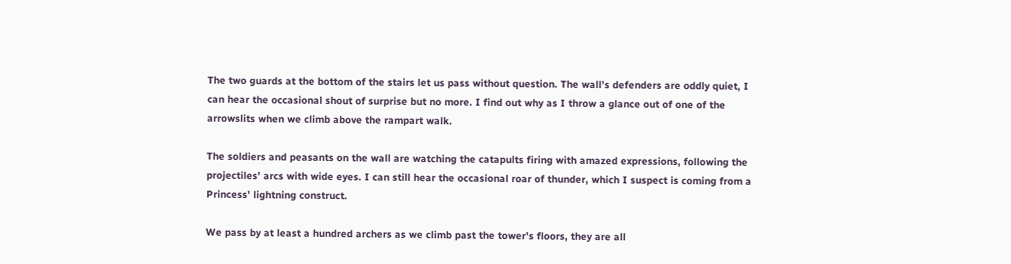The two guards at the bottom of the stairs let us pass without question. The wall’s defenders are oddly quiet, I can hear the occasional shout of surprise but no more. I find out why as I throw a glance out of one of the arrowslits when we climb above the rampart walk.

The soldiers and peasants on the wall are watching the catapults firing with amazed expressions, following the projectiles’ arcs with wide eyes. I can still hear the occasional roar of thunder, which I suspect is coming from a Princess’ lightning construct.

We pass by at least a hundred archers as we climb past the tower’s floors, they are all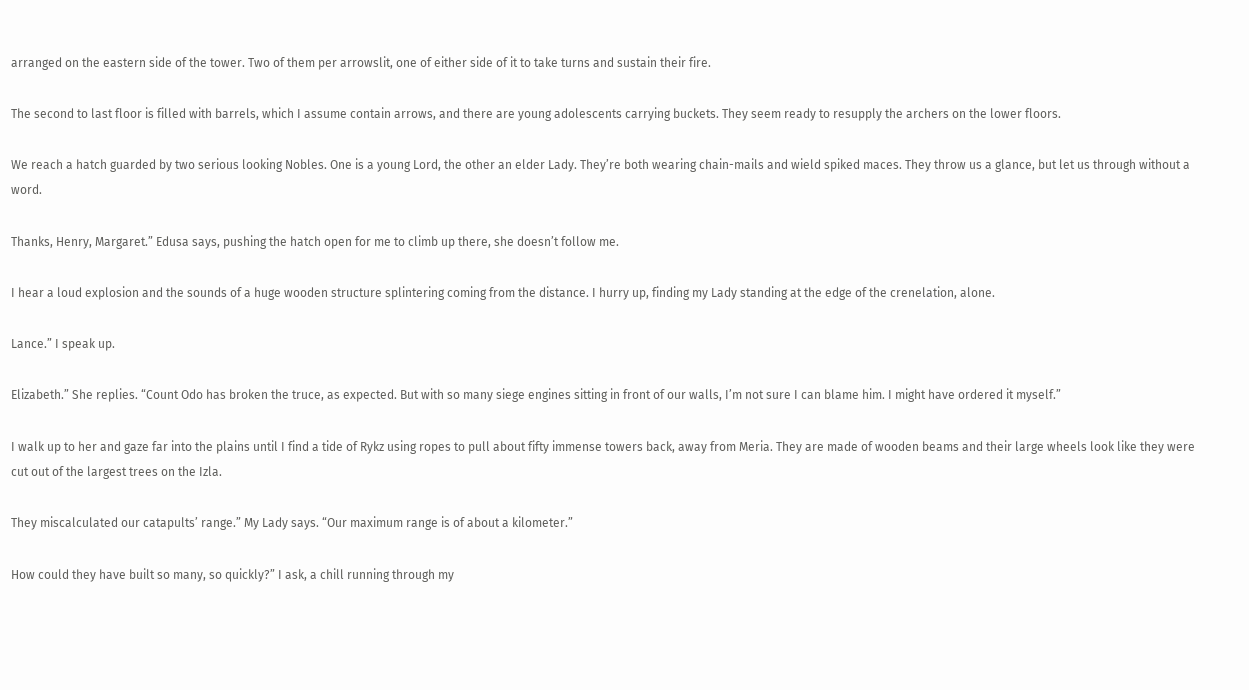arranged on the eastern side of the tower. Two of them per arrowslit, one of either side of it to take turns and sustain their fire.

The second to last floor is filled with barrels, which I assume contain arrows, and there are young adolescents carrying buckets. They seem ready to resupply the archers on the lower floors.

We reach a hatch guarded by two serious looking Nobles. One is a young Lord, the other an elder Lady. They’re both wearing chain-mails and wield spiked maces. They throw us a glance, but let us through without a word.

Thanks, Henry, Margaret.” Edusa says, pushing the hatch open for me to climb up there, she doesn’t follow me.

I hear a loud explosion and the sounds of a huge wooden structure splintering coming from the distance. I hurry up, finding my Lady standing at the edge of the crenelation, alone.

Lance.” I speak up.

Elizabeth.” She replies. “Count Odo has broken the truce, as expected. But with so many siege engines sitting in front of our walls, I’m not sure I can blame him. I might have ordered it myself.”

I walk up to her and gaze far into the plains until I find a tide of Rykz using ropes to pull about fifty immense towers back, away from Meria. They are made of wooden beams and their large wheels look like they were cut out of the largest trees on the Izla.

They miscalculated our catapults’ range.” My Lady says. “Our maximum range is of about a kilometer.”

How could they have built so many, so quickly?” I ask, a chill running through my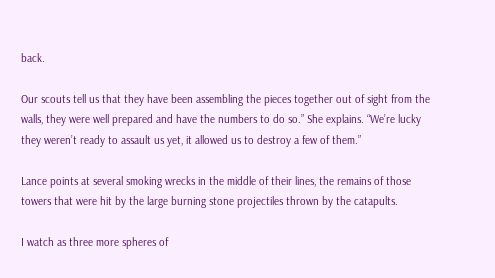back.

Our scouts tell us that they have been assembling the pieces together out of sight from the walls, they were well prepared and have the numbers to do so.” She explains. “We’re lucky they weren’t ready to assault us yet, it allowed us to destroy a few of them.”

Lance points at several smoking wrecks in the middle of their lines, the remains of those towers that were hit by the large burning stone projectiles thrown by the catapults.

I watch as three more spheres of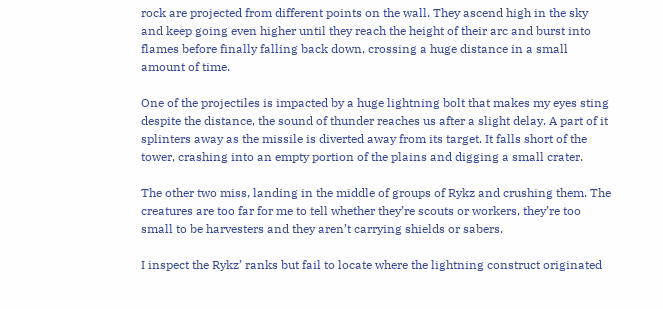rock are projected from different points on the wall. They ascend high in the sky and keep going even higher until they reach the height of their arc and burst into flames before finally falling back down, crossing a huge distance in a small amount of time.

One of the projectiles is impacted by a huge lightning bolt that makes my eyes sting despite the distance, the sound of thunder reaches us after a slight delay. A part of it splinters away as the missile is diverted away from its target. It falls short of the tower, crashing into an empty portion of the plains and digging a small crater.

The other two miss, landing in the middle of groups of Rykz and crushing them. The creatures are too far for me to tell whether they’re scouts or workers, they’re too small to be harvesters and they aren’t carrying shields or sabers.

I inspect the Rykz’ ranks but fail to locate where the lightning construct originated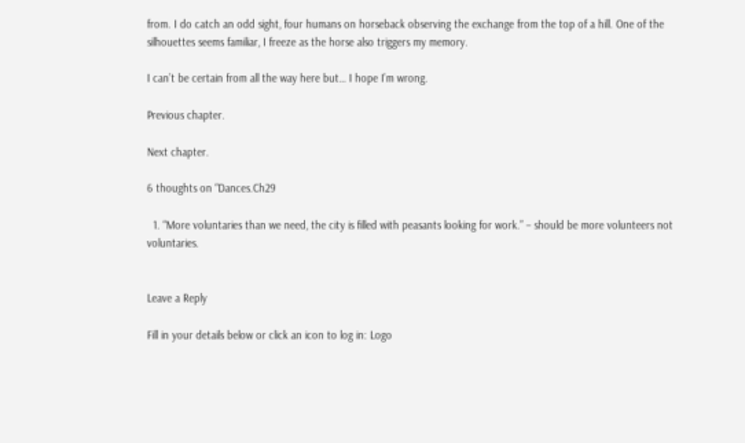from. I do catch an odd sight, four humans on horseback observing the exchange from the top of a hill. One of the silhouettes seems familiar, I freeze as the horse also triggers my memory.

I can’t be certain from all the way here but… I hope I’m wrong.

Previous chapter.

Next chapter.

6 thoughts on “Dances.Ch29

  1. “More voluntaries than we need, the city is filled with peasants looking for work.” – should be more volunteers not voluntaries.


Leave a Reply

Fill in your details below or click an icon to log in: Logo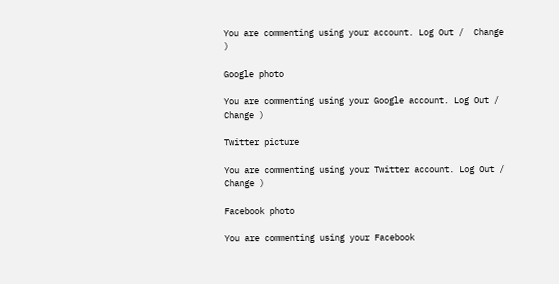You are commenting using your account. Log Out /  Change )

Google photo

You are commenting using your Google account. Log Out /  Change )

Twitter picture

You are commenting using your Twitter account. Log Out /  Change )

Facebook photo

You are commenting using your Facebook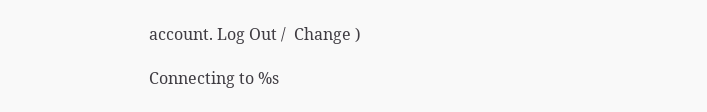account. Log Out /  Change )

Connecting to %s